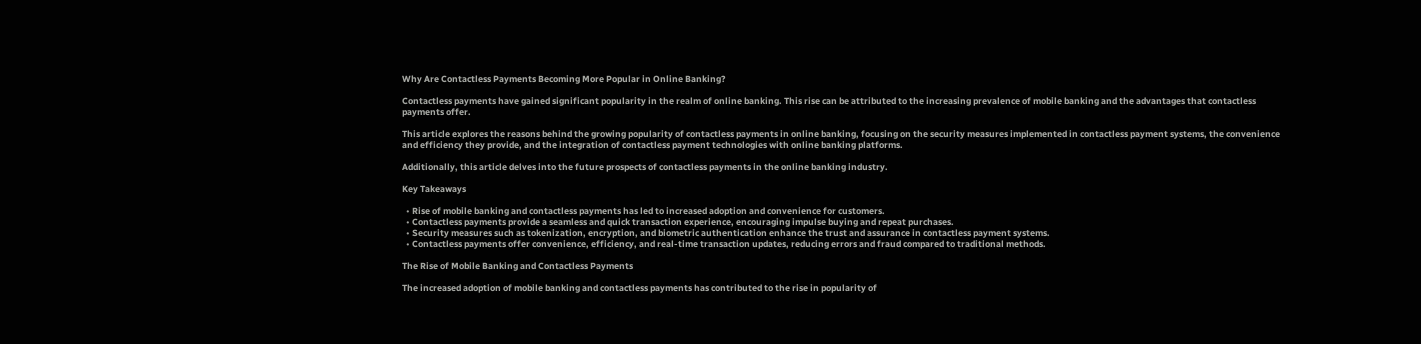Why Are Contactless Payments Becoming More Popular in Online Banking?

Contactless payments have gained significant popularity in the realm of online banking. This rise can be attributed to the increasing prevalence of mobile banking and the advantages that contactless payments offer.

This article explores the reasons behind the growing popularity of contactless payments in online banking, focusing on the security measures implemented in contactless payment systems, the convenience and efficiency they provide, and the integration of contactless payment technologies with online banking platforms.

Additionally, this article delves into the future prospects of contactless payments in the online banking industry.

Key Takeaways

  • Rise of mobile banking and contactless payments has led to increased adoption and convenience for customers.
  • Contactless payments provide a seamless and quick transaction experience, encouraging impulse buying and repeat purchases.
  • Security measures such as tokenization, encryption, and biometric authentication enhance the trust and assurance in contactless payment systems.
  • Contactless payments offer convenience, efficiency, and real-time transaction updates, reducing errors and fraud compared to traditional methods.

The Rise of Mobile Banking and Contactless Payments

The increased adoption of mobile banking and contactless payments has contributed to the rise in popularity of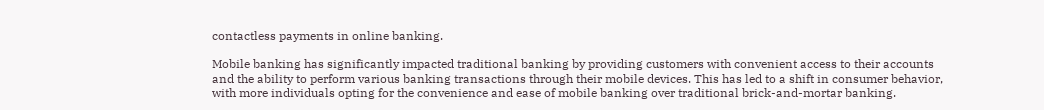contactless payments in online banking.

Mobile banking has significantly impacted traditional banking by providing customers with convenient access to their accounts and the ability to perform various banking transactions through their mobile devices. This has led to a shift in consumer behavior, with more individuals opting for the convenience and ease of mobile banking over traditional brick-and-mortar banking.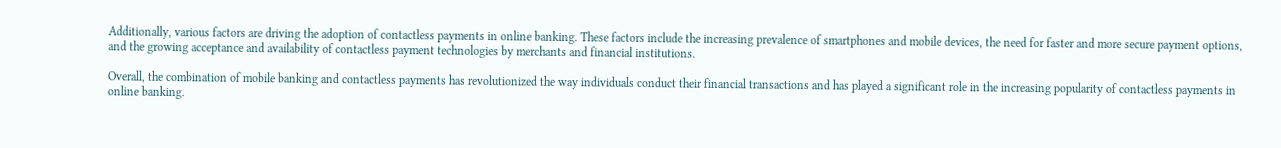Additionally, various factors are driving the adoption of contactless payments in online banking. These factors include the increasing prevalence of smartphones and mobile devices, the need for faster and more secure payment options, and the growing acceptance and availability of contactless payment technologies by merchants and financial institutions.

Overall, the combination of mobile banking and contactless payments has revolutionized the way individuals conduct their financial transactions and has played a significant role in the increasing popularity of contactless payments in online banking.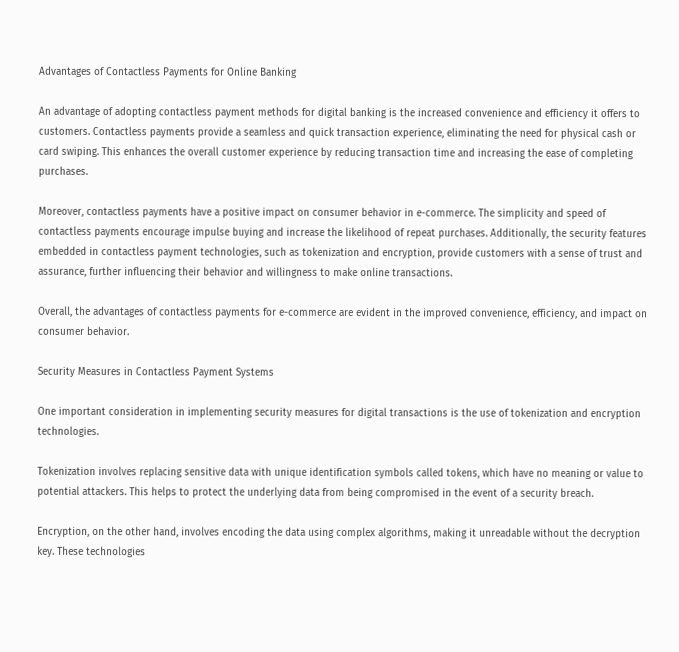Advantages of Contactless Payments for Online Banking

An advantage of adopting contactless payment methods for digital banking is the increased convenience and efficiency it offers to customers. Contactless payments provide a seamless and quick transaction experience, eliminating the need for physical cash or card swiping. This enhances the overall customer experience by reducing transaction time and increasing the ease of completing purchases.

Moreover, contactless payments have a positive impact on consumer behavior in e-commerce. The simplicity and speed of contactless payments encourage impulse buying and increase the likelihood of repeat purchases. Additionally, the security features embedded in contactless payment technologies, such as tokenization and encryption, provide customers with a sense of trust and assurance, further influencing their behavior and willingness to make online transactions.

Overall, the advantages of contactless payments for e-commerce are evident in the improved convenience, efficiency, and impact on consumer behavior.

Security Measures in Contactless Payment Systems

One important consideration in implementing security measures for digital transactions is the use of tokenization and encryption technologies.

Tokenization involves replacing sensitive data with unique identification symbols called tokens, which have no meaning or value to potential attackers. This helps to protect the underlying data from being compromised in the event of a security breach.

Encryption, on the other hand, involves encoding the data using complex algorithms, making it unreadable without the decryption key. These technologies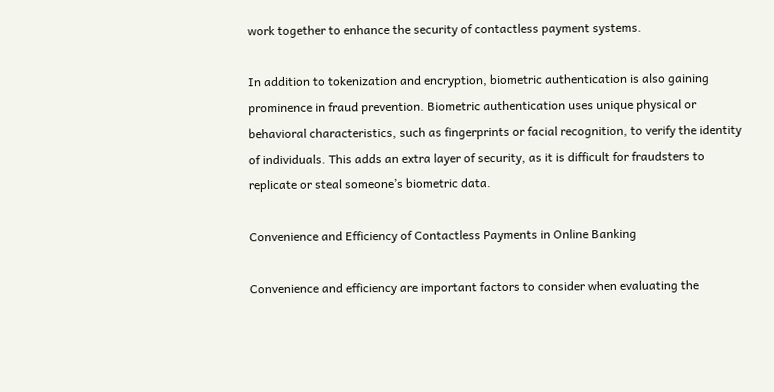work together to enhance the security of contactless payment systems.

In addition to tokenization and encryption, biometric authentication is also gaining prominence in fraud prevention. Biometric authentication uses unique physical or behavioral characteristics, such as fingerprints or facial recognition, to verify the identity of individuals. This adds an extra layer of security, as it is difficult for fraudsters to replicate or steal someone’s biometric data.

Convenience and Efficiency of Contactless Payments in Online Banking

Convenience and efficiency are important factors to consider when evaluating the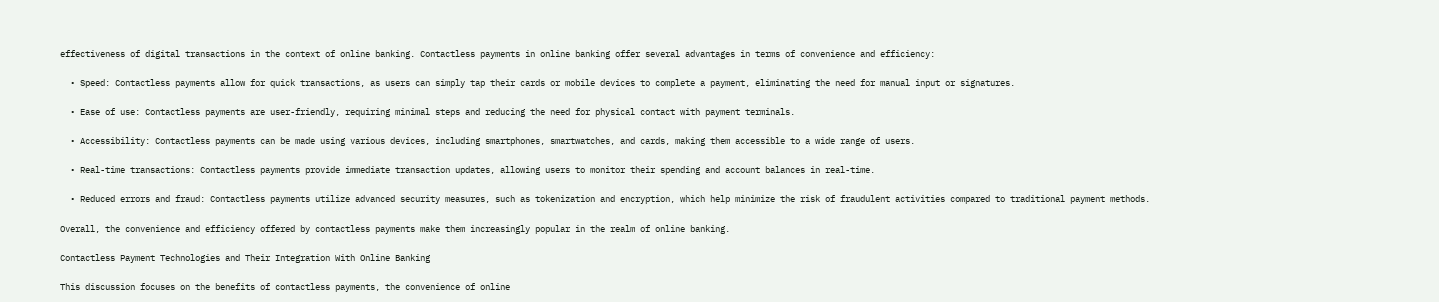effectiveness of digital transactions in the context of online banking. Contactless payments in online banking offer several advantages in terms of convenience and efficiency:

  • Speed: Contactless payments allow for quick transactions, as users can simply tap their cards or mobile devices to complete a payment, eliminating the need for manual input or signatures.

  • Ease of use: Contactless payments are user-friendly, requiring minimal steps and reducing the need for physical contact with payment terminals.

  • Accessibility: Contactless payments can be made using various devices, including smartphones, smartwatches, and cards, making them accessible to a wide range of users.

  • Real-time transactions: Contactless payments provide immediate transaction updates, allowing users to monitor their spending and account balances in real-time.

  • Reduced errors and fraud: Contactless payments utilize advanced security measures, such as tokenization and encryption, which help minimize the risk of fraudulent activities compared to traditional payment methods.

Overall, the convenience and efficiency offered by contactless payments make them increasingly popular in the realm of online banking.

Contactless Payment Technologies and Their Integration With Online Banking

This discussion focuses on the benefits of contactless payments, the convenience of online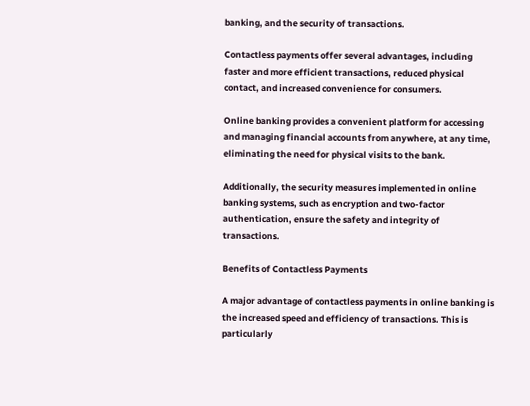banking, and the security of transactions.

Contactless payments offer several advantages, including faster and more efficient transactions, reduced physical contact, and increased convenience for consumers.

Online banking provides a convenient platform for accessing and managing financial accounts from anywhere, at any time, eliminating the need for physical visits to the bank.

Additionally, the security measures implemented in online banking systems, such as encryption and two-factor authentication, ensure the safety and integrity of transactions.

Benefits of Contactless Payments

A major advantage of contactless payments in online banking is the increased speed and efficiency of transactions. This is particularly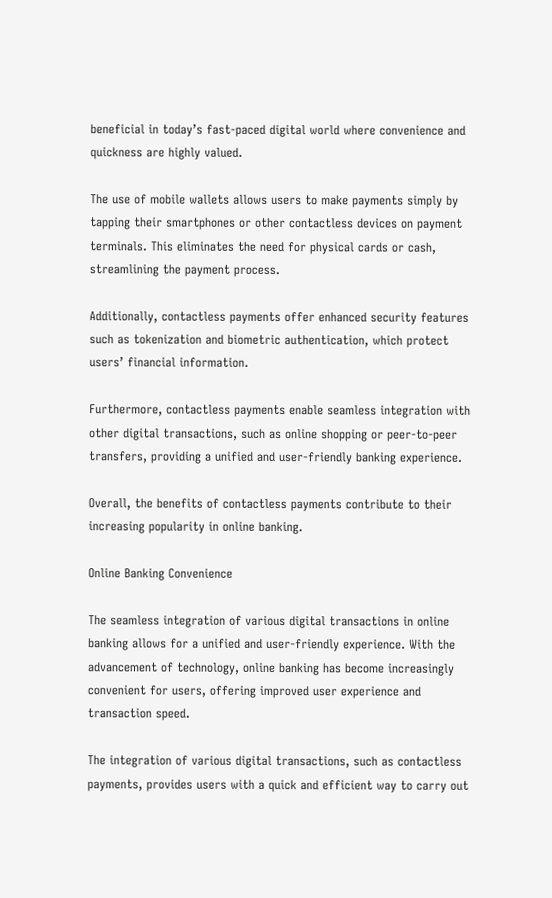beneficial in today’s fast-paced digital world where convenience and quickness are highly valued.

The use of mobile wallets allows users to make payments simply by tapping their smartphones or other contactless devices on payment terminals. This eliminates the need for physical cards or cash, streamlining the payment process.

Additionally, contactless payments offer enhanced security features such as tokenization and biometric authentication, which protect users’ financial information.

Furthermore, contactless payments enable seamless integration with other digital transactions, such as online shopping or peer-to-peer transfers, providing a unified and user-friendly banking experience.

Overall, the benefits of contactless payments contribute to their increasing popularity in online banking.

Online Banking Convenience

The seamless integration of various digital transactions in online banking allows for a unified and user-friendly experience. With the advancement of technology, online banking has become increasingly convenient for users, offering improved user experience and transaction speed.

The integration of various digital transactions, such as contactless payments, provides users with a quick and efficient way to carry out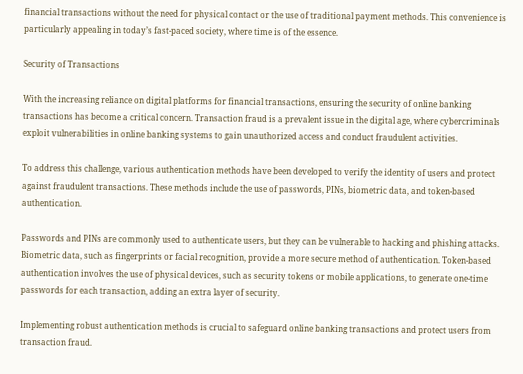financial transactions without the need for physical contact or the use of traditional payment methods. This convenience is particularly appealing in today’s fast-paced society, where time is of the essence.

Security of Transactions

With the increasing reliance on digital platforms for financial transactions, ensuring the security of online banking transactions has become a critical concern. Transaction fraud is a prevalent issue in the digital age, where cybercriminals exploit vulnerabilities in online banking systems to gain unauthorized access and conduct fraudulent activities.

To address this challenge, various authentication methods have been developed to verify the identity of users and protect against fraudulent transactions. These methods include the use of passwords, PINs, biometric data, and token-based authentication.

Passwords and PINs are commonly used to authenticate users, but they can be vulnerable to hacking and phishing attacks. Biometric data, such as fingerprints or facial recognition, provide a more secure method of authentication. Token-based authentication involves the use of physical devices, such as security tokens or mobile applications, to generate one-time passwords for each transaction, adding an extra layer of security.

Implementing robust authentication methods is crucial to safeguard online banking transactions and protect users from transaction fraud.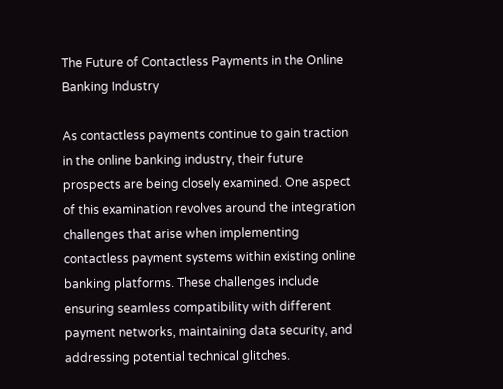The Future of Contactless Payments in the Online Banking Industry

As contactless payments continue to gain traction in the online banking industry, their future prospects are being closely examined. One aspect of this examination revolves around the integration challenges that arise when implementing contactless payment systems within existing online banking platforms. These challenges include ensuring seamless compatibility with different payment networks, maintaining data security, and addressing potential technical glitches.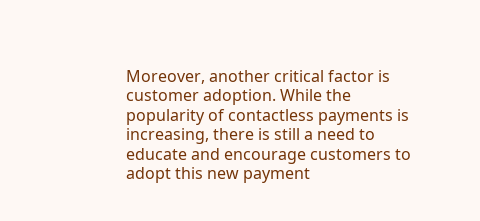Moreover, another critical factor is customer adoption. While the popularity of contactless payments is increasing, there is still a need to educate and encourage customers to adopt this new payment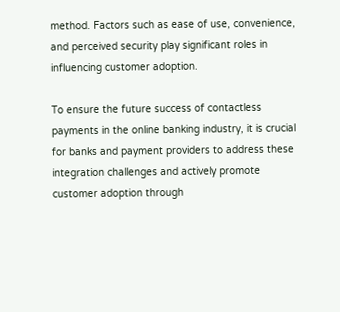method. Factors such as ease of use, convenience, and perceived security play significant roles in influencing customer adoption.

To ensure the future success of contactless payments in the online banking industry, it is crucial for banks and payment providers to address these integration challenges and actively promote customer adoption through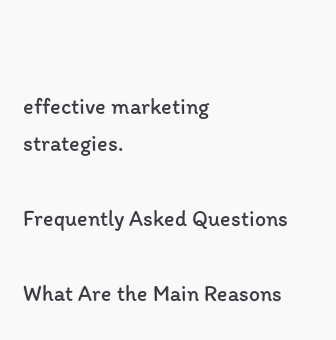effective marketing strategies.

Frequently Asked Questions

What Are the Main Reasons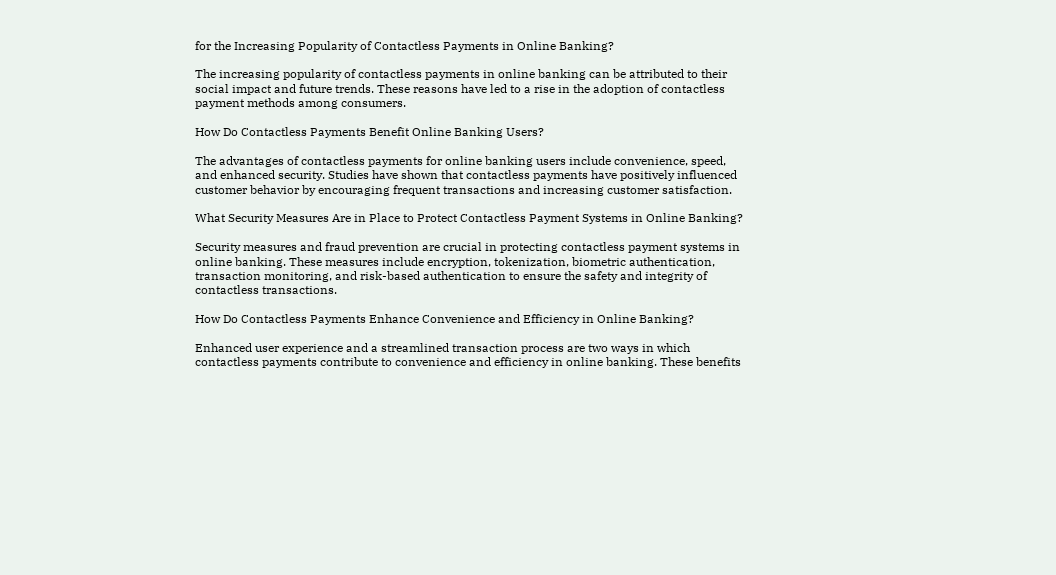for the Increasing Popularity of Contactless Payments in Online Banking?

The increasing popularity of contactless payments in online banking can be attributed to their social impact and future trends. These reasons have led to a rise in the adoption of contactless payment methods among consumers.

How Do Contactless Payments Benefit Online Banking Users?

The advantages of contactless payments for online banking users include convenience, speed, and enhanced security. Studies have shown that contactless payments have positively influenced customer behavior by encouraging frequent transactions and increasing customer satisfaction.

What Security Measures Are in Place to Protect Contactless Payment Systems in Online Banking?

Security measures and fraud prevention are crucial in protecting contactless payment systems in online banking. These measures include encryption, tokenization, biometric authentication, transaction monitoring, and risk-based authentication to ensure the safety and integrity of contactless transactions.

How Do Contactless Payments Enhance Convenience and Efficiency in Online Banking?

Enhanced user experience and a streamlined transaction process are two ways in which contactless payments contribute to convenience and efficiency in online banking. These benefits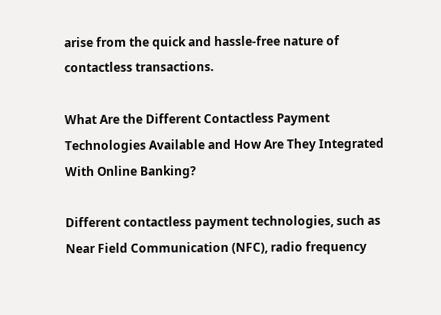arise from the quick and hassle-free nature of contactless transactions.

What Are the Different Contactless Payment Technologies Available and How Are They Integrated With Online Banking?

Different contactless payment technologies, such as Near Field Communication (NFC), radio frequency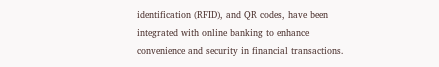identification (RFID), and QR codes, have been integrated with online banking to enhance convenience and security in financial transactions.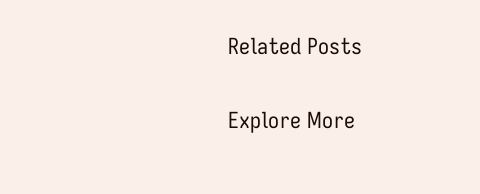Related Posts

Explore More